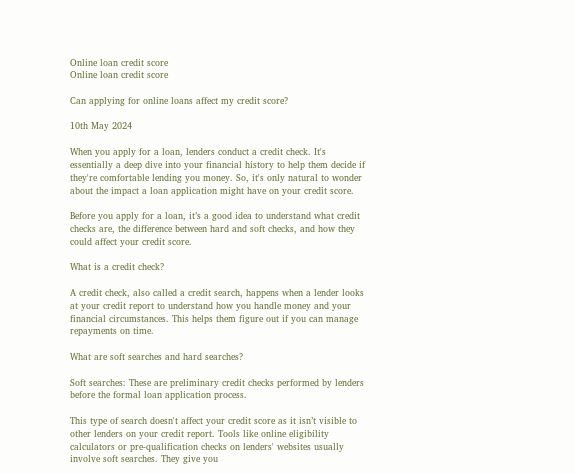Online loan credit score
Online loan credit score

Can applying for online loans affect my credit score?

10th May 2024

When you apply for a loan, lenders conduct a credit check. It's essentially a deep dive into your financial history to help them decide if they're comfortable lending you money. So, it's only natural to wonder about the impact a loan application might have on your credit score.

Before you apply for a loan, it’s a good idea to understand what credit checks are, the difference between hard and soft checks, and how they could affect your credit score.

What is a credit check?

A credit check, also called a credit search, happens when a lender looks at your credit report to understand how you handle money and your financial circumstances. This helps them figure out if you can manage repayments on time.

What are soft searches and hard searches?

Soft searches: These are preliminary credit checks performed by lenders before the formal loan application process.

This type of search doesn't affect your credit score as it isn’t visible to other lenders on your credit report. Tools like online eligibility calculators or pre-qualification checks on lenders' websites usually involve soft searches. They give you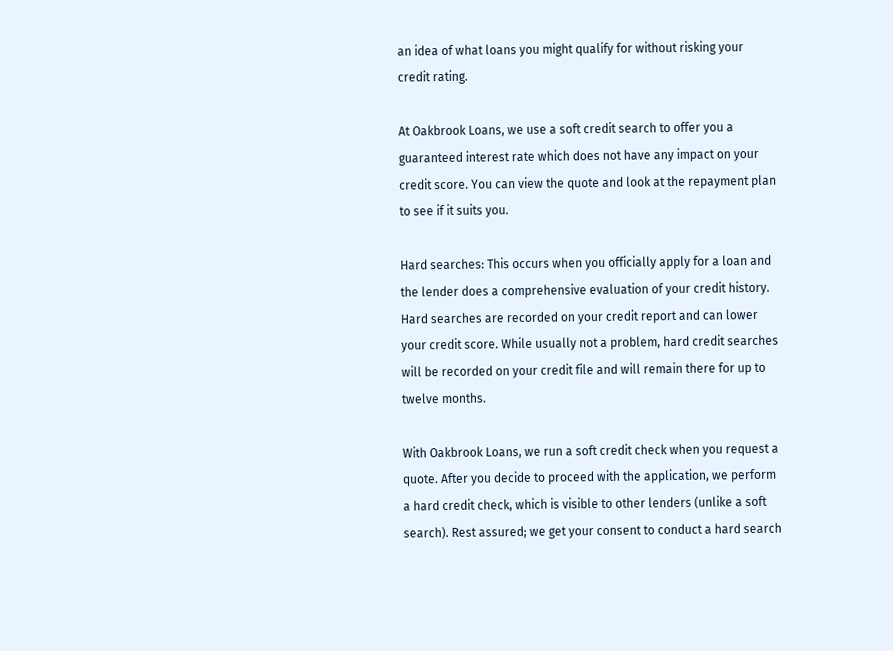an idea of what loans you might qualify for without risking your credit rating.

At Oakbrook Loans, we use a soft credit search to offer you a guaranteed interest rate which does not have any impact on your credit score. You can view the quote and look at the repayment plan to see if it suits you.

Hard searches: This occurs when you officially apply for a loan and the lender does a comprehensive evaluation of your credit history. Hard searches are recorded on your credit report and can lower your credit score. While usually not a problem, hard credit searches will be recorded on your credit file and will remain there for up to twelve months.

With Oakbrook Loans, we run a soft credit check when you request a quote. After you decide to proceed with the application, we perform a hard credit check, which is visible to other lenders (unlike a soft search). Rest assured; we get your consent to conduct a hard search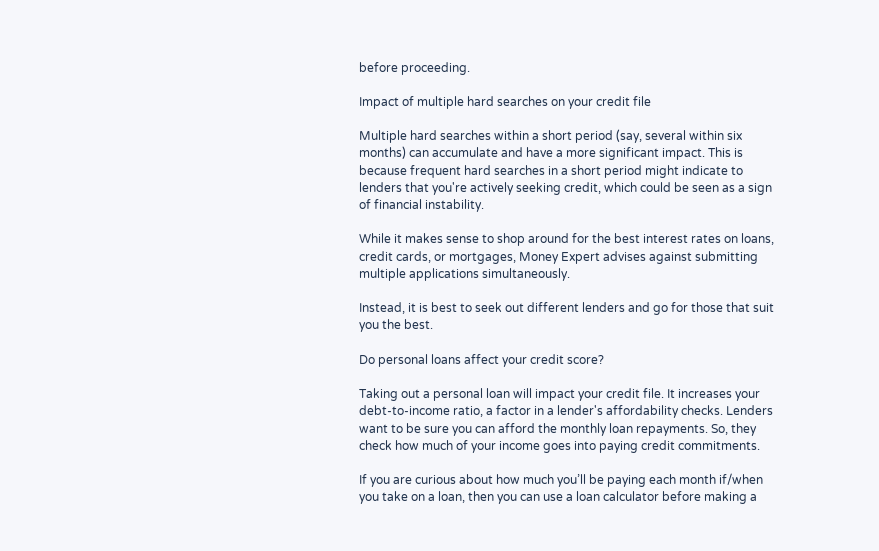before proceeding.

Impact of multiple hard searches on your credit file

Multiple hard searches within a short period (say, several within six months) can accumulate and have a more significant impact. This is because frequent hard searches in a short period might indicate to lenders that you're actively seeking credit, which could be seen as a sign of financial instability.

While it makes sense to shop around for the best interest rates on loans, credit cards, or mortgages, Money Expert advises against submitting multiple applications simultaneously.

Instead, it is best to seek out different lenders and go for those that suit you the best.

Do personal loans affect your credit score?

Taking out a personal loan will impact your credit file. It increases your debt-to-income ratio, a factor in a lender's affordability checks. Lenders want to be sure you can afford the monthly loan repayments. So, they check how much of your income goes into paying credit commitments.

If you are curious about how much you’ll be paying each month if/when you take on a loan, then you can use a loan calculator before making a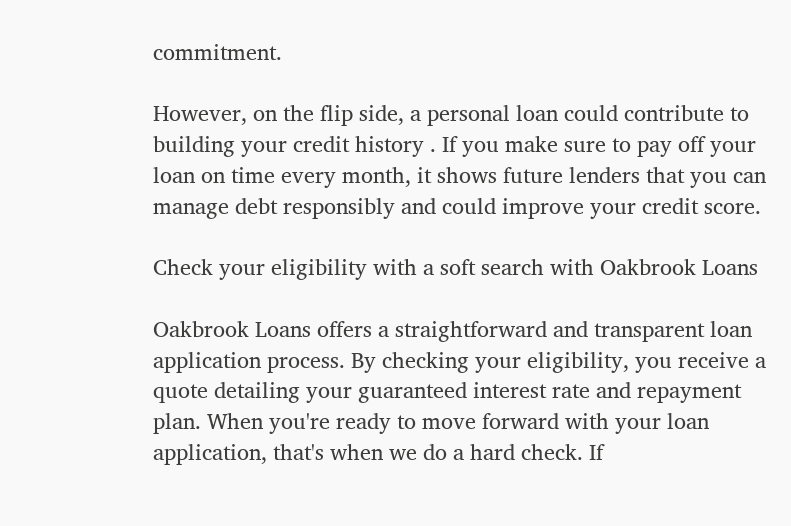commitment.

However, on the flip side, a personal loan could contribute to building your credit history . If you make sure to pay off your loan on time every month, it shows future lenders that you can manage debt responsibly and could improve your credit score.

Check your eligibility with a soft search with Oakbrook Loans

Oakbrook Loans offers a straightforward and transparent loan application process. By checking your eligibility, you receive a quote detailing your guaranteed interest rate and repayment plan. When you're ready to move forward with your loan application, that's when we do a hard check. If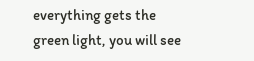everything gets the green light, you will see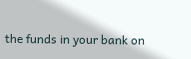the funds in your bank on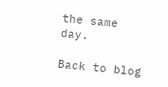the same day.

Back to blog